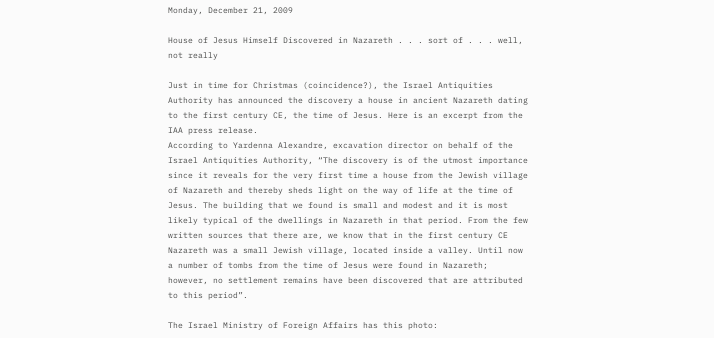Monday, December 21, 2009

House of Jesus Himself Discovered in Nazareth . . . sort of . . . well, not really

Just in time for Christmas (coincidence?), the Israel Antiquities Authority has announced the discovery a house in ancient Nazareth dating to the first century CE, the time of Jesus. Here is an excerpt from the IAA press release.
According to Yardenna Alexandre, excavation director on behalf of the Israel Antiquities Authority, “The discovery is of the utmost importance since it reveals for the very first time a house from the Jewish village of Nazareth and thereby sheds light on the way of life at the time of Jesus. The building that we found is small and modest and it is most likely typical of the dwellings in Nazareth in that period. From the few written sources that there are, we know that in the first century CE Nazareth was a small Jewish village, located inside a valley. Until now a number of tombs from the time of Jesus were found in Nazareth; however, no settlement remains have been discovered that are attributed to this period”.

The Israel Ministry of Foreign Affairs has this photo: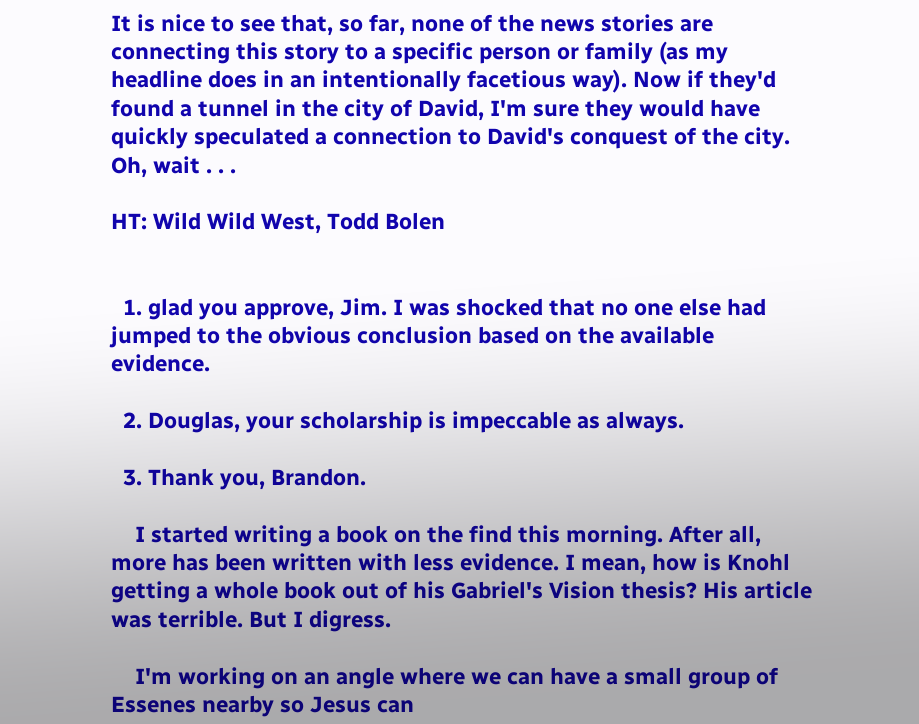It is nice to see that, so far, none of the news stories are connecting this story to a specific person or family (as my headline does in an intentionally facetious way). Now if they'd found a tunnel in the city of David, I'm sure they would have quickly speculated a connection to David's conquest of the city.  Oh, wait . . .

HT: Wild Wild West, Todd Bolen


  1. glad you approve, Jim. I was shocked that no one else had jumped to the obvious conclusion based on the available evidence.

  2. Douglas, your scholarship is impeccable as always.

  3. Thank you, Brandon.

    I started writing a book on the find this morning. After all, more has been written with less evidence. I mean, how is Knohl getting a whole book out of his Gabriel's Vision thesis? His article was terrible. But I digress.

    I'm working on an angle where we can have a small group of Essenes nearby so Jesus can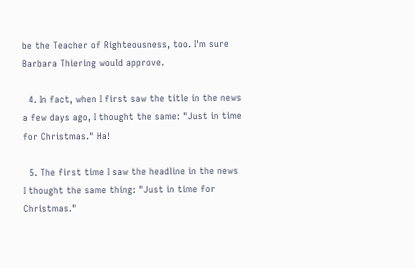be the Teacher of Righteousness, too. I'm sure Barbara Thiering would approve.

  4. In fact, when I first saw the title in the news a few days ago, I thought the same: "Just in time for Christmas." Ha!

  5. The first time I saw the headline in the news I thought the same thing: "Just in time for Christmas."